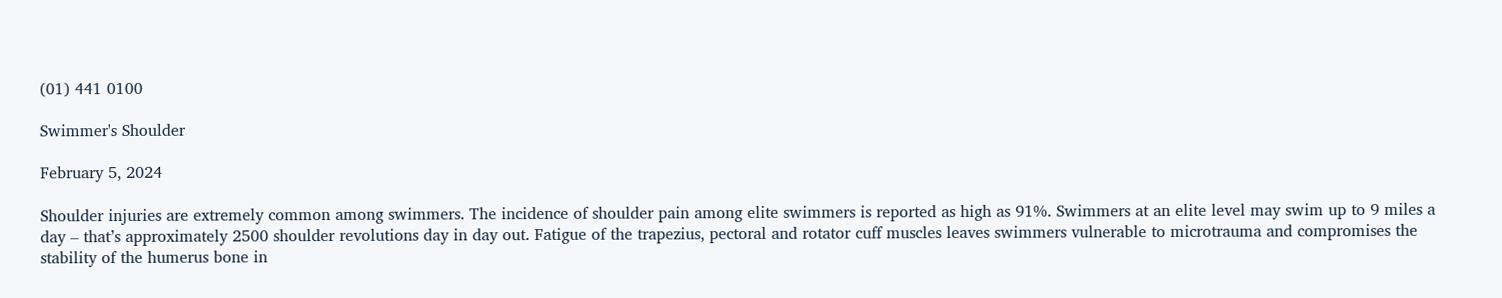(01) 441 0100

Swimmer's Shoulder

February 5, 2024

Shoulder injuries are extremely common among swimmers. The incidence of shoulder pain among elite swimmers is reported as high as 91%. Swimmers at an elite level may swim up to 9 miles a day – that’s approximately 2500 shoulder revolutions day in day out. Fatigue of the trapezius, pectoral and rotator cuff muscles leaves swimmers vulnerable to microtrauma and compromises the stability of the humerus bone in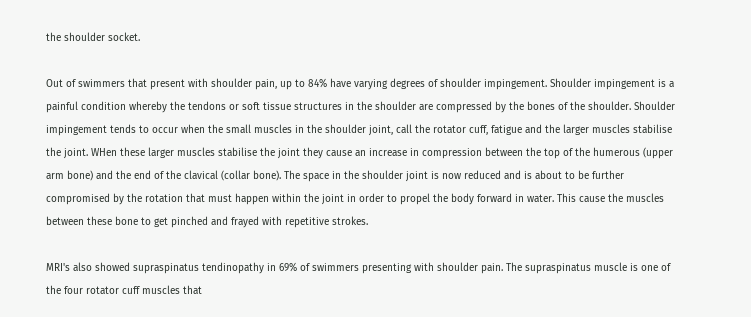the shoulder socket.

Out of swimmers that present with shoulder pain, up to 84% have varying degrees of shoulder impingement. Shoulder impingement is a painful condition whereby the tendons or soft tissue structures in the shoulder are compressed by the bones of the shoulder. Shoulder impingement tends to occur when the small muscles in the shoulder joint, call the rotator cuff, fatigue and the larger muscles stabilise the joint. WHen these larger muscles stabilise the joint they cause an increase in compression between the top of the humerous (upper arm bone) and the end of the clavical (collar bone). The space in the shoulder joint is now reduced and is about to be further compromised by the rotation that must happen within the joint in order to propel the body forward in water. This cause the muscles between these bone to get pinched and frayed with repetitive strokes.

MRI's also showed supraspinatus tendinopathy in 69% of swimmers presenting with shoulder pain. The supraspinatus muscle is one of the four rotator cuff muscles that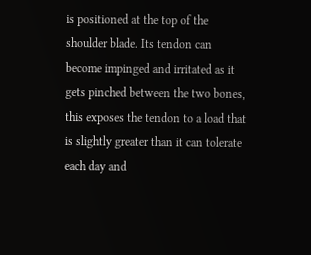is positioned at the top of the shoulder blade. Its tendon can become impinged and irritated as it gets pinched between the two bones, this exposes the tendon to a load that is slightly greater than it can tolerate each day and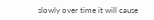slowly over time it will cause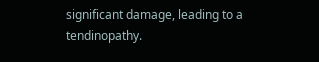significant damage, leading to a tendinopathy.